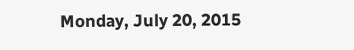Monday, July 20, 2015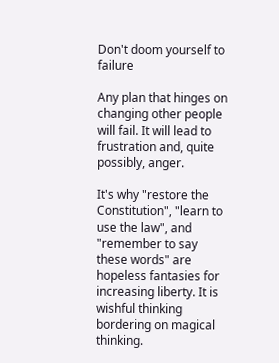Don't doom yourself to failure

Any plan that hinges on changing other people will fail. It will lead to frustration and, quite possibly, anger.

It's why "restore the Constitution", "learn to use the law", and "remember to say these words" are hopeless fantasies for increasing liberty. It is wishful thinking bordering on magical thinking.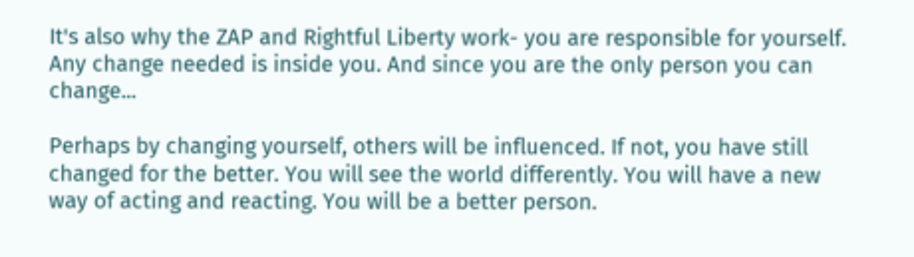It's also why the ZAP and Rightful Liberty work- you are responsible for yourself. Any change needed is inside you. And since you are the only person you can change...

Perhaps by changing yourself, others will be influenced. If not, you have still changed for the better. You will see the world differently. You will have a new way of acting and reacting. You will be a better person.